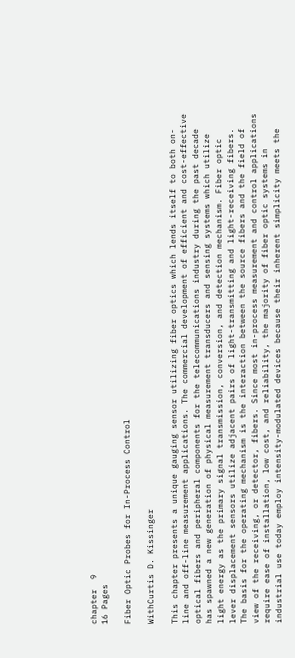chapter  9
16 Pages

Fiber Optic Probes for In-Process Control

WithCurtis D. Kissinger

This chapter presents a unique gauging sensor utilizing fiber optics which lends itself to both on-line and off-line measurement applications. The commercial development of efficient and cost-effective optical fibers and peripheral components for the telecommunications industry during the past decade has spawned a new generation of physical measurement transducers and sensing systems which utilize light energy as the primary signal transmission, conversion, and detection mechanism. Fiber optic lever displacement sensors utilize adjacent pairs of light-transmitting and light-receiving fibers. The basis for the operating mechanism is the interaction between the source fibers and the field of view of the receiving, or detector, fibers. Since most in-process measurement and control applications require ease of installation, low cost, and reliability, the majority of fiber optic systems in industrial use today employ intensity-modulated devices because their inherent simplicity meets the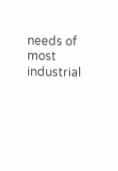needs of most industrial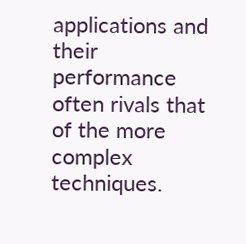applications and their performance often rivals that of the more complex techniques.